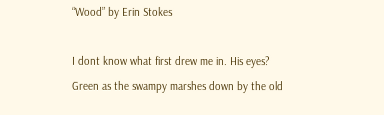“Wood” by Erin Stokes

I dont know what first drew me in. His eyes? Green as the swampy marshes down by the old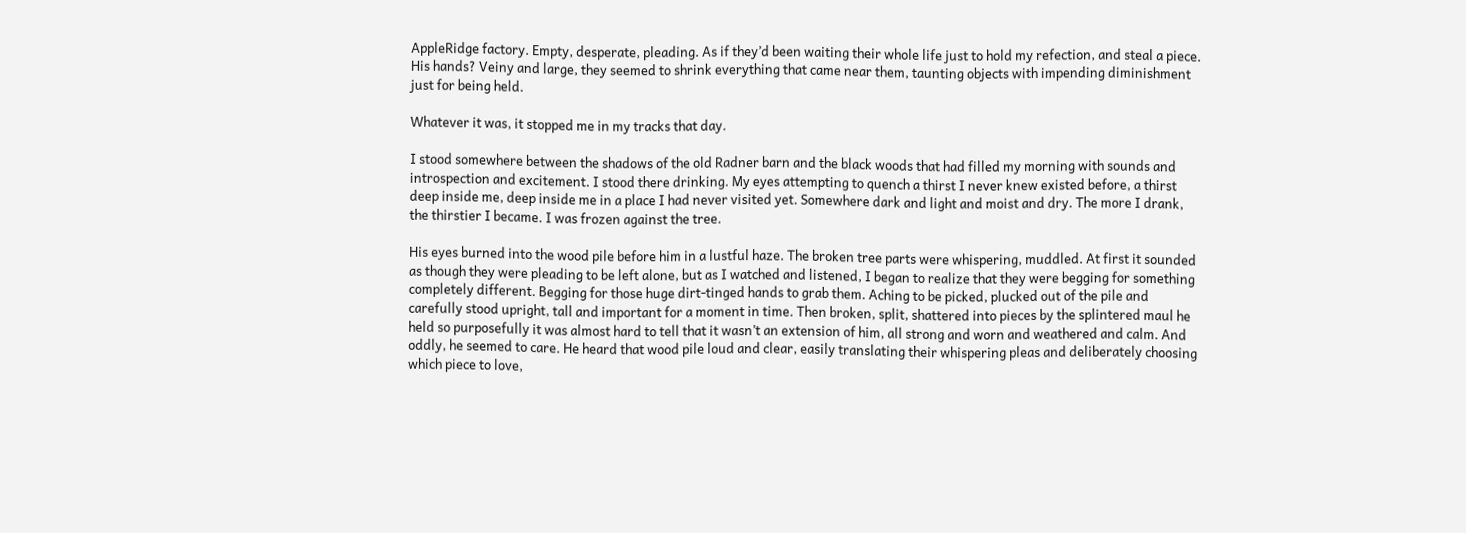AppleRidge factory. Empty, desperate, pleading. As if they’d been waiting their whole life just to hold my refection, and steal a piece. His hands? Veiny and large, they seemed to shrink everything that came near them, taunting objects with impending diminishment just for being held.

Whatever it was, it stopped me in my tracks that day.

I stood somewhere between the shadows of the old Radner barn and the black woods that had filled my morning with sounds and introspection and excitement. I stood there drinking. My eyes attempting to quench a thirst I never knew existed before, a thirst deep inside me, deep inside me in a place I had never visited yet. Somewhere dark and light and moist and dry. The more I drank, the thirstier I became. I was frozen against the tree.

His eyes burned into the wood pile before him in a lustful haze. The broken tree parts were whispering, muddled. At first it sounded as though they were pleading to be left alone, but as I watched and listened, I began to realize that they were begging for something completely different. Begging for those huge dirt-tinged hands to grab them. Aching to be picked, plucked out of the pile and carefully stood upright, tall and important for a moment in time. Then broken, split, shattered into pieces by the splintered maul he held so purposefully it was almost hard to tell that it wasn’t an extension of him, all strong and worn and weathered and calm. And oddly, he seemed to care. He heard that wood pile loud and clear, easily translating their whispering pleas and deliberately choosing which piece to love,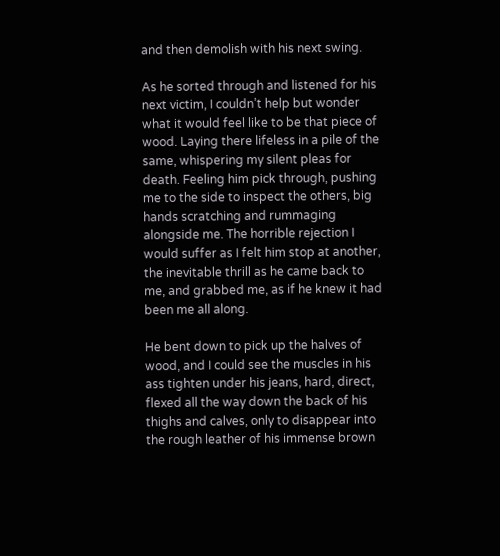and then demolish with his next swing.

As he sorted through and listened for his next victim, I couldn’t help but wonder what it would feel like to be that piece of wood. Laying there lifeless in a pile of the same, whispering my silent pleas for death. Feeling him pick through, pushing me to the side to inspect the others, big hands scratching and rummaging alongside me. The horrible rejection I would suffer as I felt him stop at another, the inevitable thrill as he came back to me, and grabbed me, as if he knew it had been me all along.

He bent down to pick up the halves of wood, and I could see the muscles in his ass tighten under his jeans, hard, direct, flexed all the way down the back of his thighs and calves, only to disappear into the rough leather of his immense brown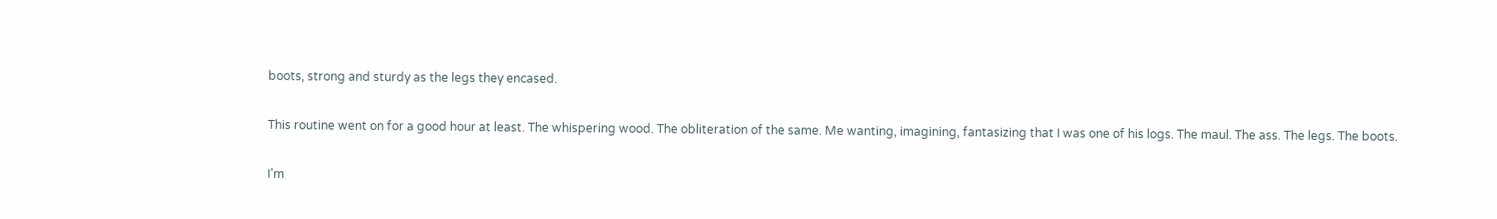boots, strong and sturdy as the legs they encased.

This routine went on for a good hour at least. The whispering wood. The obliteration of the same. Me wanting, imagining, fantasizing that I was one of his logs. The maul. The ass. The legs. The boots.

I’m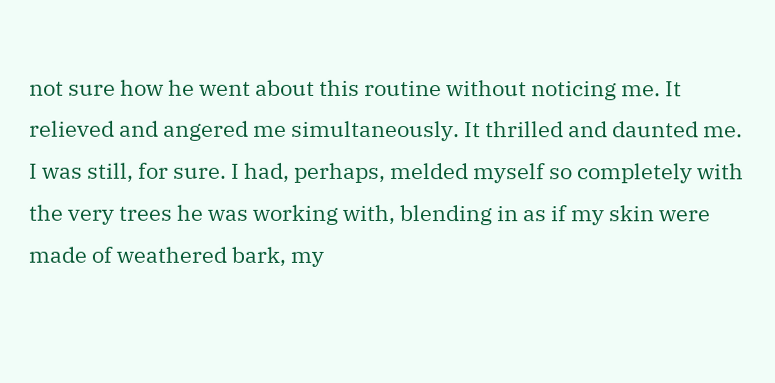not sure how he went about this routine without noticing me. It relieved and angered me simultaneously. It thrilled and daunted me. I was still, for sure. I had, perhaps, melded myself so completely with the very trees he was working with, blending in as if my skin were made of weathered bark, my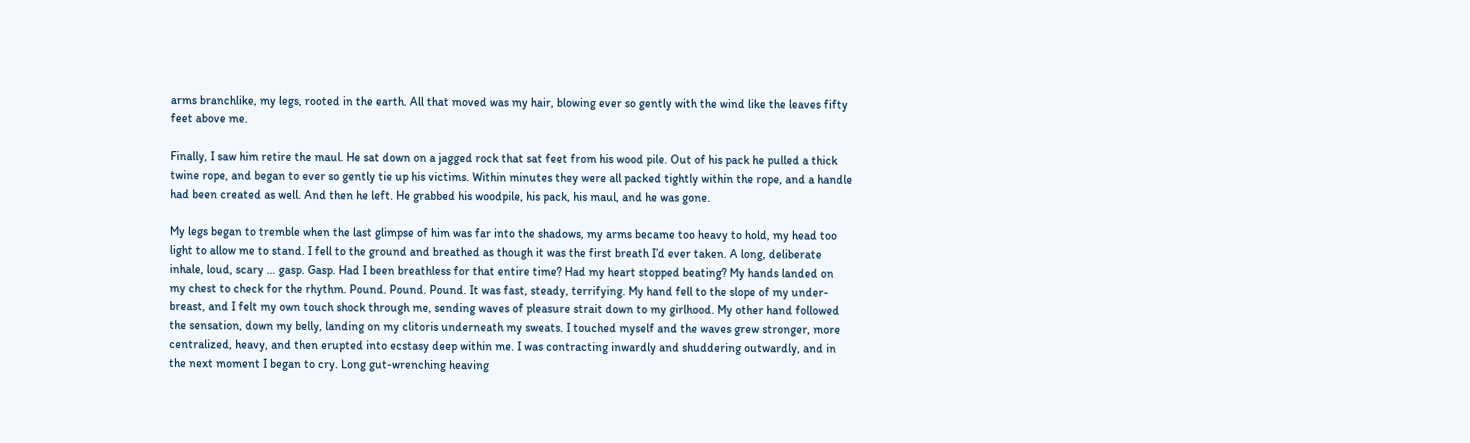arms branchlike, my legs, rooted in the earth. All that moved was my hair, blowing ever so gently with the wind like the leaves fifty feet above me.

Finally, I saw him retire the maul. He sat down on a jagged rock that sat feet from his wood pile. Out of his pack he pulled a thick twine rope, and began to ever so gently tie up his victims. Within minutes they were all packed tightly within the rope, and a handle had been created as well. And then he left. He grabbed his woodpile, his pack, his maul, and he was gone.

My legs began to tremble when the last glimpse of him was far into the shadows, my arms became too heavy to hold, my head too light to allow me to stand. I fell to the ground and breathed as though it was the first breath I’d ever taken. A long, deliberate inhale, loud, scary … gasp. Gasp. Had I been breathless for that entire time? Had my heart stopped beating? My hands landed on my chest to check for the rhythm. Pound. Pound. Pound. It was fast, steady, terrifying. My hand fell to the slope of my under-breast, and I felt my own touch shock through me, sending waves of pleasure strait down to my girlhood. My other hand followed the sensation, down my belly, landing on my clitoris underneath my sweats. I touched myself and the waves grew stronger, more centralized, heavy, and then erupted into ecstasy deep within me. I was contracting inwardly and shuddering outwardly, and in the next moment I began to cry. Long gut-wrenching heaving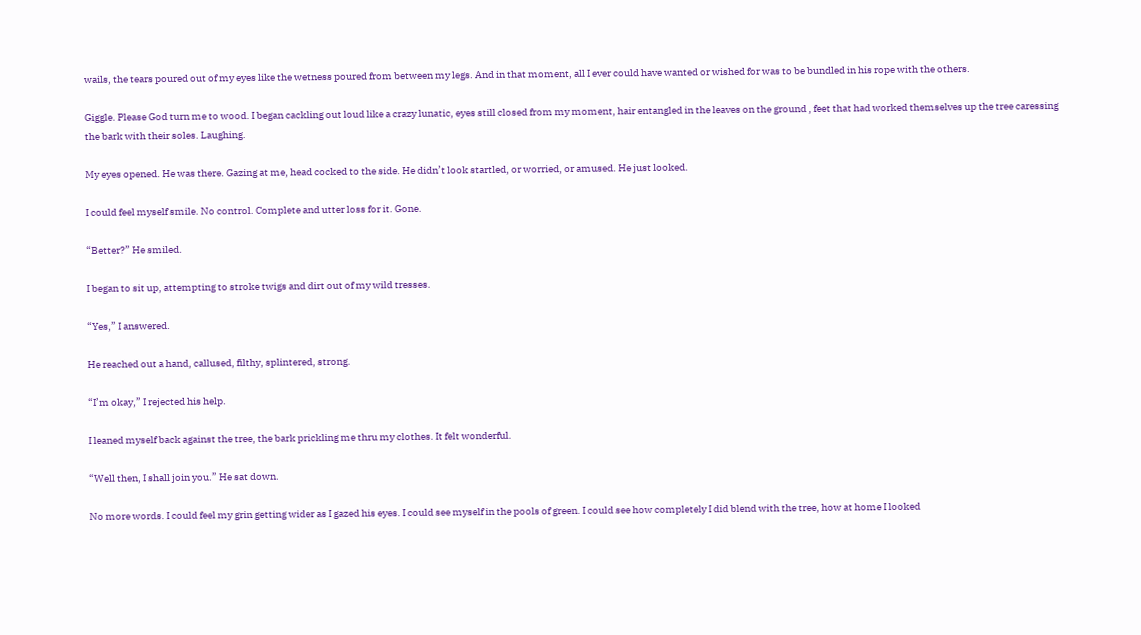wails, the tears poured out of my eyes like the wetness poured from between my legs. And in that moment, all I ever could have wanted or wished for was to be bundled in his rope with the others.

Giggle. Please God turn me to wood. I began cackling out loud like a crazy lunatic, eyes still closed from my moment, hair entangled in the leaves on the ground , feet that had worked themselves up the tree caressing the bark with their soles. Laughing.

My eyes opened. He was there. Gazing at me, head cocked to the side. He didn’t look startled, or worried, or amused. He just looked.

I could feel myself smile. No control. Complete and utter loss for it. Gone.

“Better?” He smiled.

I began to sit up, attempting to stroke twigs and dirt out of my wild tresses.

“Yes,” I answered.

He reached out a hand, callused, filthy, splintered, strong.

“I’m okay,” I rejected his help.

I leaned myself back against the tree, the bark prickling me thru my clothes. It felt wonderful.

“Well then, I shall join you.” He sat down.

No more words. I could feel my grin getting wider as I gazed his eyes. I could see myself in the pools of green. I could see how completely I did blend with the tree, how at home I looked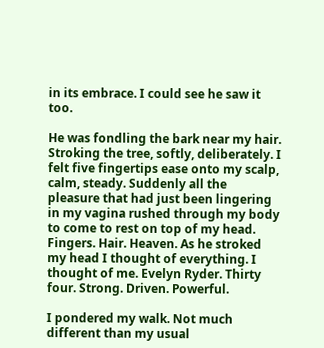in its embrace. I could see he saw it too.

He was fondling the bark near my hair. Stroking the tree, softly, deliberately. I felt five fingertips ease onto my scalp, calm, steady. Suddenly all the pleasure that had just been lingering in my vagina rushed through my body to come to rest on top of my head. Fingers. Hair. Heaven. As he stroked my head I thought of everything. I thought of me. Evelyn Ryder. Thirty four. Strong. Driven. Powerful.

I pondered my walk. Not much different than my usual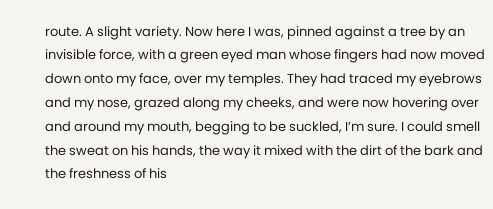route. A slight variety. Now here I was, pinned against a tree by an invisible force, with a green eyed man whose fingers had now moved down onto my face, over my temples. They had traced my eyebrows and my nose, grazed along my cheeks, and were now hovering over and around my mouth, begging to be suckled, I’m sure. I could smell the sweat on his hands, the way it mixed with the dirt of the bark and the freshness of his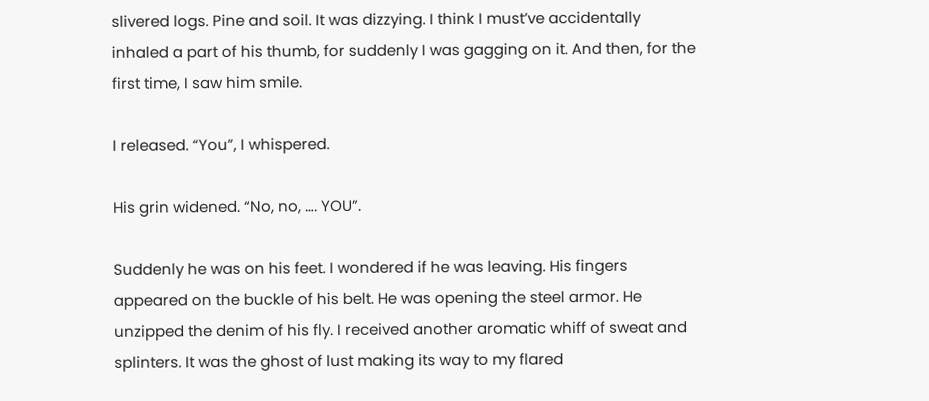slivered logs. Pine and soil. It was dizzying. I think I must’ve accidentally inhaled a part of his thumb, for suddenly I was gagging on it. And then, for the first time, I saw him smile.

I released. “You”, I whispered.

His grin widened. “No, no, …. YOU”.

Suddenly he was on his feet. I wondered if he was leaving. His fingers appeared on the buckle of his belt. He was opening the steel armor. He unzipped the denim of his fly. I received another aromatic whiff of sweat and splinters. It was the ghost of lust making its way to my flared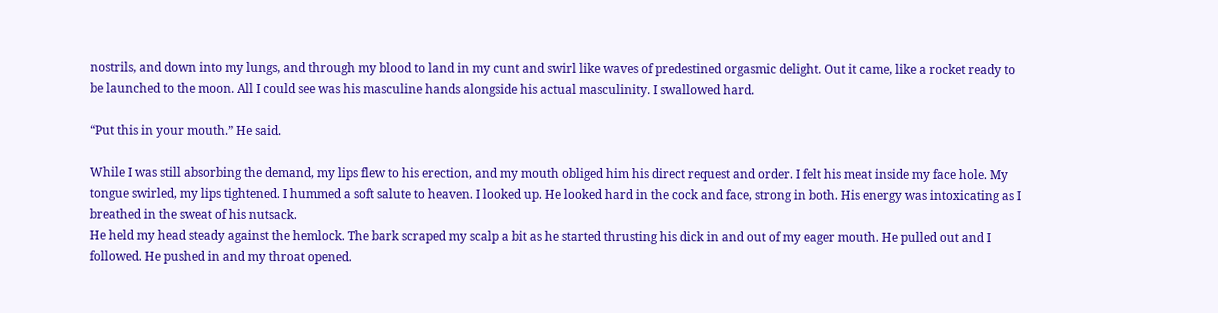nostrils, and down into my lungs, and through my blood to land in my cunt and swirl like waves of predestined orgasmic delight. Out it came, like a rocket ready to be launched to the moon. All I could see was his masculine hands alongside his actual masculinity. I swallowed hard.

“Put this in your mouth.” He said.

While I was still absorbing the demand, my lips flew to his erection, and my mouth obliged him his direct request and order. I felt his meat inside my face hole. My tongue swirled, my lips tightened. I hummed a soft salute to heaven. I looked up. He looked hard in the cock and face, strong in both. His energy was intoxicating as I breathed in the sweat of his nutsack.
He held my head steady against the hemlock. The bark scraped my scalp a bit as he started thrusting his dick in and out of my eager mouth. He pulled out and I followed. He pushed in and my throat opened.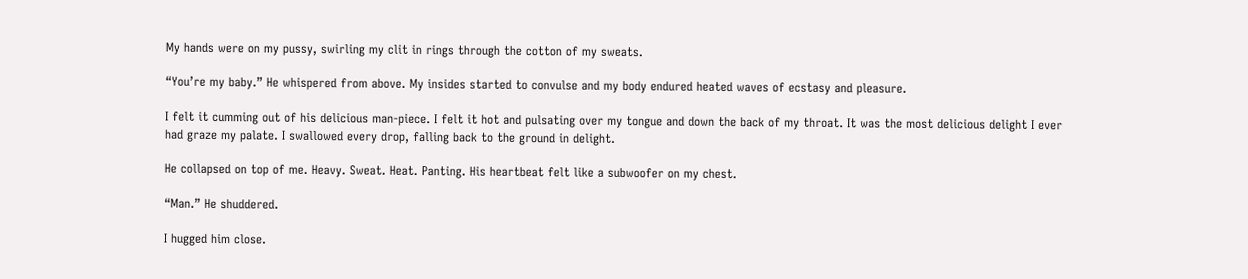My hands were on my pussy, swirling my clit in rings through the cotton of my sweats.

“You’re my baby.” He whispered from above. My insides started to convulse and my body endured heated waves of ecstasy and pleasure.

I felt it cumming out of his delicious man-piece. I felt it hot and pulsating over my tongue and down the back of my throat. It was the most delicious delight I ever had graze my palate. I swallowed every drop, falling back to the ground in delight.

He collapsed on top of me. Heavy. Sweat. Heat. Panting. His heartbeat felt like a subwoofer on my chest.

“Man.” He shuddered.

I hugged him close.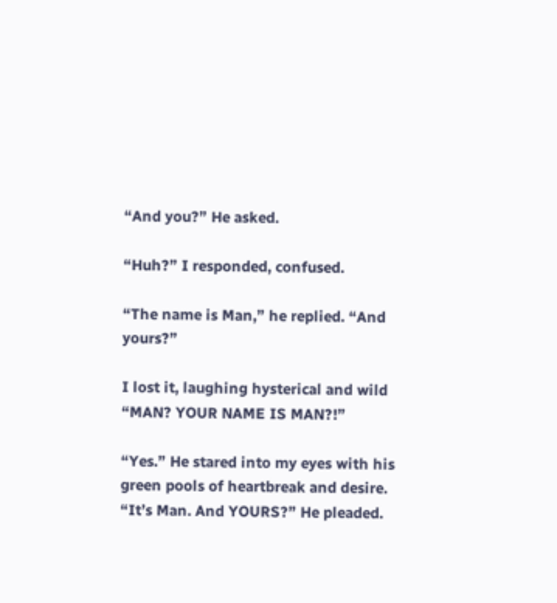“And you?” He asked.

“Huh?” I responded, confused.

“The name is Man,” he replied. “And yours?”

I lost it, laughing hysterical and wild “MAN? YOUR NAME IS MAN?!”

“Yes.” He stared into my eyes with his green pools of heartbreak and desire. “It’s Man. And YOURS?” He pleaded.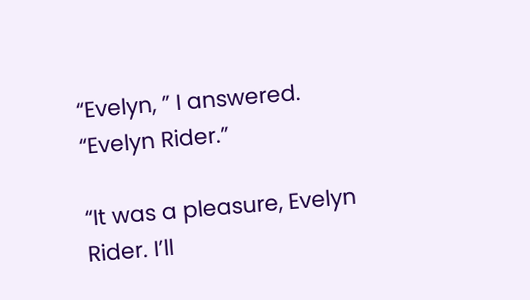“Evelyn, ” I answered. “Evelyn Rider.”

“It was a pleasure, Evelyn Rider. I’ll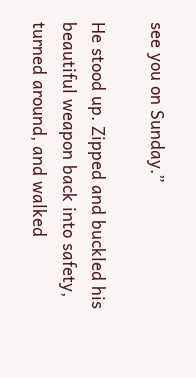see you on Sunday.”

He stood up. Zipped and buckled his beautiful weapon back into safety, turned around, and walked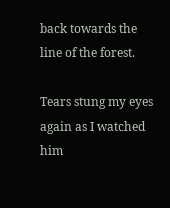back towards the line of the forest.

Tears stung my eyes again as I watched him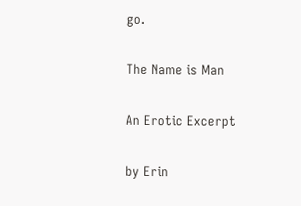go.

The Name is Man

An Erotic Excerpt

by Erin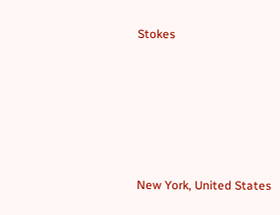Stokes






New York, United States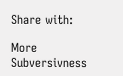Share with:

More Subversivness